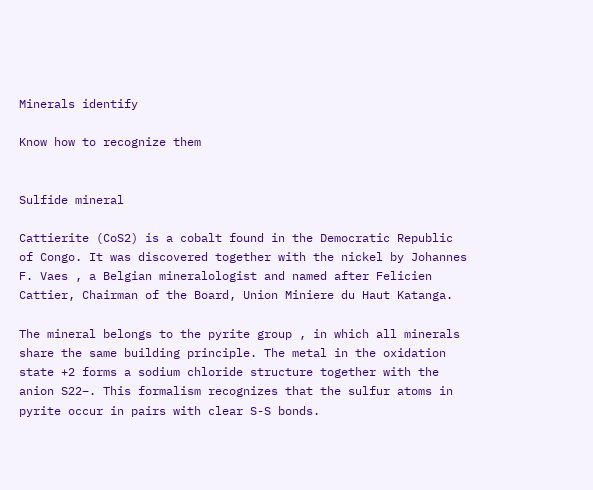Minerals identify

Know how to recognize them


Sulfide mineral

Cattierite (CoS2) is a cobalt found in the Democratic Republic of Congo. It was discovered together with the nickel by Johannes F. Vaes , a Belgian mineralologist and named after Felicien Cattier, Chairman of the Board, Union Miniere du Haut Katanga.

The mineral belongs to the pyrite group , in which all minerals share the same building principle. The metal in the oxidation state +2 forms a sodium chloride structure together with the anion S22−. This formalism recognizes that the sulfur atoms in pyrite occur in pairs with clear S-S bonds.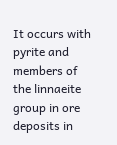It occurs with pyrite and members of the linnaeite group in ore deposits in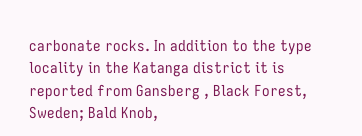carbonate rocks. In addition to the type locality in the Katanga district it is reported from Gansberg , Black Forest, Sweden; Bald Knob,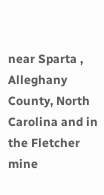near Sparta , Alleghany County, North Carolina and in the Fletcher mine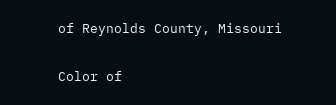of Reynolds County, Missouri


Color of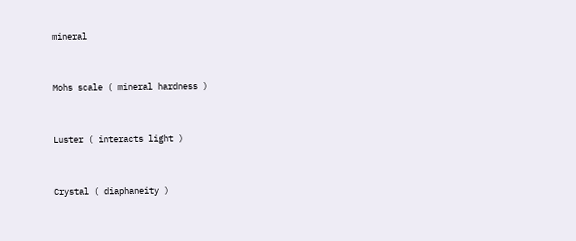mineral


Mohs scale ( mineral hardness )


Luster ( interacts light )


Crystal ( diaphaneity )